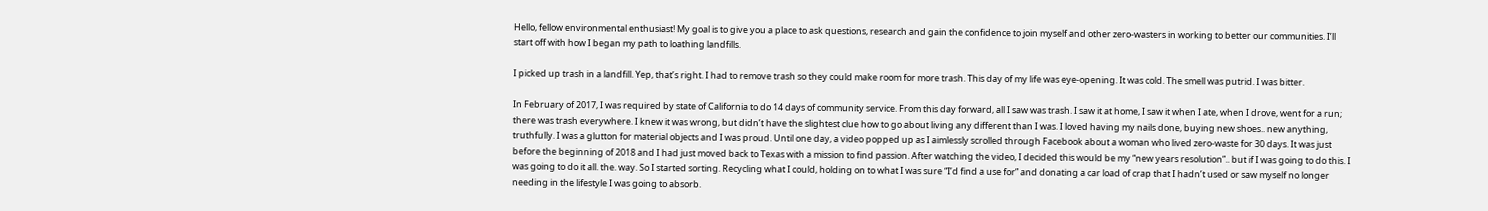Hello, fellow environmental enthusiast! My goal is to give you a place to ask questions, research and gain the confidence to join myself and other zero-wasters in working to better our communities. I’ll start off with how I began my path to loathing landfills.

I picked up trash in a landfill. Yep, that’s right. I had to remove trash so they could make room for more trash. This day of my life was eye-opening. It was cold. The smell was putrid. I was bitter.

In February of 2017, I was required by state of California to do 14 days of community service. From this day forward, all I saw was trash. I saw it at home, I saw it when I ate, when I drove, went for a run; there was trash everywhere. I knew it was wrong, but didn’t have the slightest clue how to go about living any different than I was. I loved having my nails done, buying new shoes.. new anything, truthfully. I was a glutton for material objects and I was proud. Until one day, a video popped up as I aimlessly scrolled through Facebook about a woman who lived zero-waste for 30 days. It was just before the beginning of 2018 and I had just moved back to Texas with a mission to find passion. After watching the video, I decided this would be my “new years resolution”.. but if I was going to do this. I was going to do it all. the. way. So I started sorting. Recycling what I could, holding on to what I was sure “I’d find a use for” and donating a car load of crap that I hadn’t used or saw myself no longer needing in the lifestyle I was going to absorb.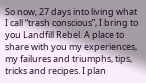So now, 27 days into living what I call “trash conscious”, I bring to you Landfill Rebel. A place to share with you my experiences, my failures and triumphs, tips, tricks and recipes. I plan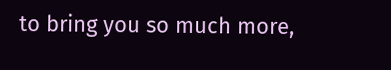to bring you so much more,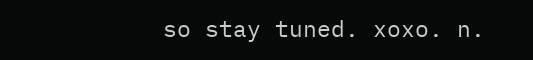so stay tuned. xoxo. n.